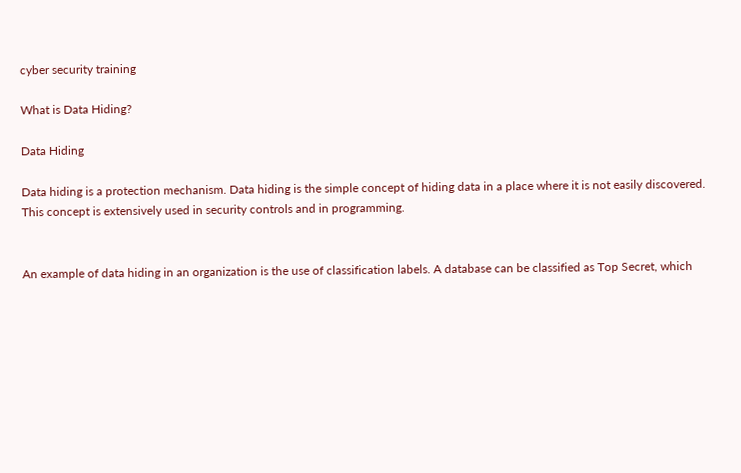cyber security training

What is Data Hiding?

Data Hiding

Data hiding is a protection mechanism. Data hiding is the simple concept of hiding data in a place where it is not easily discovered. This concept is extensively used in security controls and in programming.


An example of data hiding in an organization is the use of classification labels. A database can be classified as Top Secret, which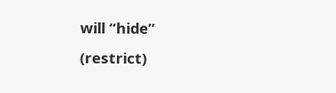will “hide” (restrict)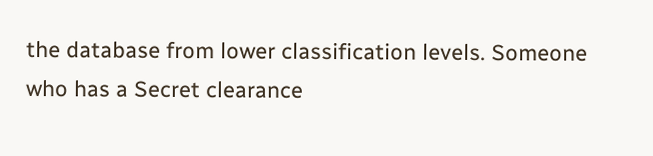the database from lower classification levels. Someone who has a Secret clearance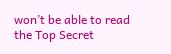won’t be able to read the Top Secret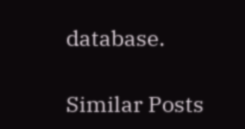database.

Similar Posts